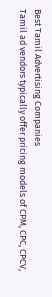Best Tamil Advertising Companies
Tamil ad vendors typically offer pricing models of CPM, CPC, CPCV,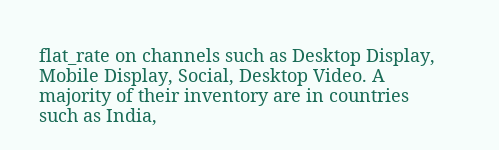flat_rate on channels such as Desktop Display, Mobile Display, Social, Desktop Video. A majority of their inventory are in countries such as India,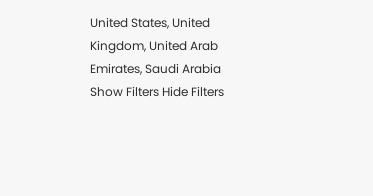United States, United Kingdom, United Arab Emirates, Saudi Arabia
Show Filters Hide Filters